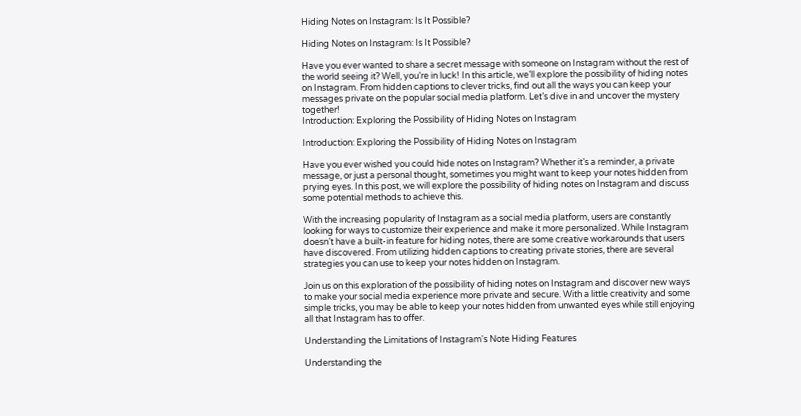Hiding Notes on Instagram: Is It Possible?

Hiding Notes on Instagram: Is It Possible?

Have you ever wanted to share a secret message with someone on Instagram without the rest of the world seeing it? Well, you’re in luck! In this article, we’ll explore the possibility of hiding notes on Instagram. From hidden captions to clever tricks, find out all the ways you can keep your messages private on the popular social media platform. Let’s dive in and uncover the mystery together!
Introduction: Exploring the Possibility of Hiding Notes on Instagram

Introduction: Exploring the Possibility of Hiding Notes on Instagram

Have you ever wished you could hide notes on Instagram? Whether it’s a reminder, a private message, or just a personal thought, sometimes you might want to keep your notes hidden from prying eyes. In this post, we will explore the possibility of hiding notes on Instagram and discuss some potential methods to achieve this.

With the increasing popularity of Instagram as a social media platform, users are constantly looking for ways to customize their experience and make it more personalized. While Instagram doesn’t have a built-in feature for hiding notes, there are some creative workarounds that users have discovered. From utilizing hidden captions to creating private stories, there are several strategies you can use to keep your notes hidden on Instagram.

Join us on this exploration of the possibility of hiding notes on Instagram and discover new ways to make your social media experience more private and secure. With a little creativity and some simple tricks, you may be able to keep your notes hidden from unwanted eyes while still enjoying all that Instagram has to offer.

Understanding the Limitations of Instagram's Note Hiding Features

Understanding the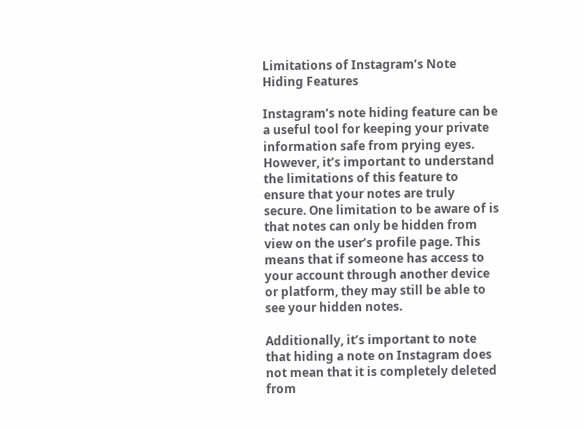Limitations of Instagram’s Note Hiding Features

Instagram’s note hiding feature can be a useful tool for keeping your private information safe from prying eyes. However, it’s important to understand the limitations of this feature to ensure that your notes are truly secure. One limitation to be aware of is that notes can only be hidden from view on the user’s profile page. This means that if someone has access to your account through another device or platform, they may still be able to see your hidden notes.

Additionally, it’s important to note that hiding a note on Instagram does not mean that it is completely deleted from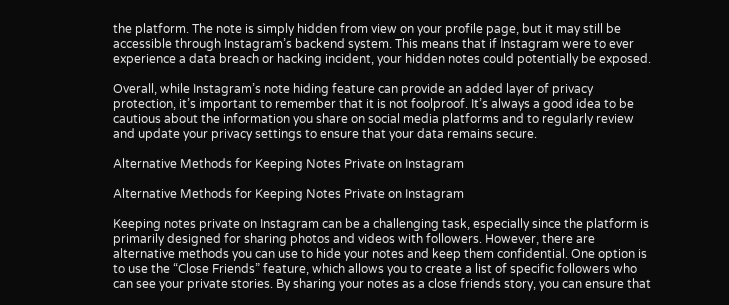the platform. The note is simply hidden from view on your profile page, but it may still be accessible through Instagram’s backend system. This means that if Instagram were to ever experience a data breach or hacking incident, your hidden notes could potentially be exposed.

Overall, while Instagram’s note hiding feature can provide an added layer of privacy protection, it’s important to remember that it is not foolproof. It’s always a good idea to be cautious about the information you share on social media platforms and to regularly review and update your privacy settings to ensure that your data remains secure.

Alternative Methods for Keeping Notes Private on Instagram

Alternative Methods for Keeping Notes Private on Instagram

Keeping notes private on Instagram can be a challenging task, especially since the platform is primarily designed for sharing photos and videos with followers. However, there are alternative methods you can use to hide your notes and keep them confidential. One option is to use the “Close Friends” feature, which allows you to create a list of specific followers who can see your private stories. By sharing your notes as a close friends story, you can ensure that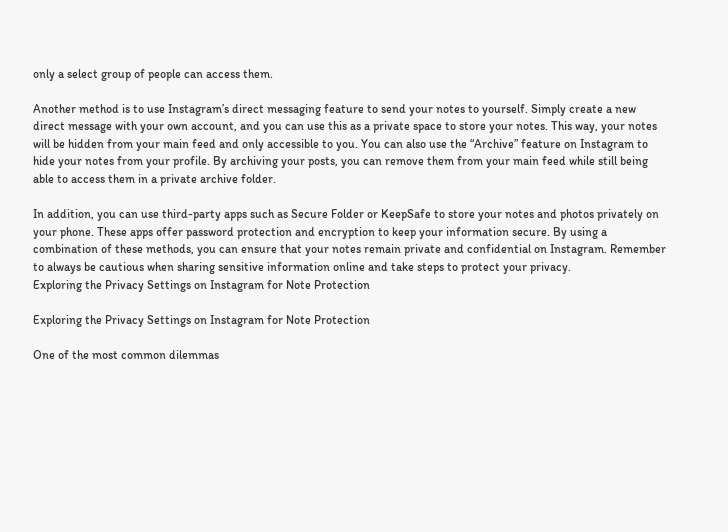only a select group of people can access them.

Another method is to use Instagram’s direct messaging feature to send your notes to yourself. Simply create a new direct message with your own account, and you can use this as a private space to store your notes. This way, your notes will be hidden from your main feed and only accessible to you. You can also use the “Archive” feature on Instagram to hide your notes from your profile. By archiving your posts, you can remove them from your main feed while still being able to access them in a private archive folder.

In addition, you can use third-party apps such as Secure Folder or KeepSafe to store your notes and photos privately on your phone. These apps offer password protection and encryption to keep your information secure. By using a combination of these methods, you can ensure that your notes remain private and confidential on Instagram. Remember to always be cautious when sharing sensitive information online and take steps to protect your privacy.
Exploring the Privacy Settings on Instagram for Note Protection

Exploring the Privacy Settings on Instagram for Note Protection

One of the most common dilemmas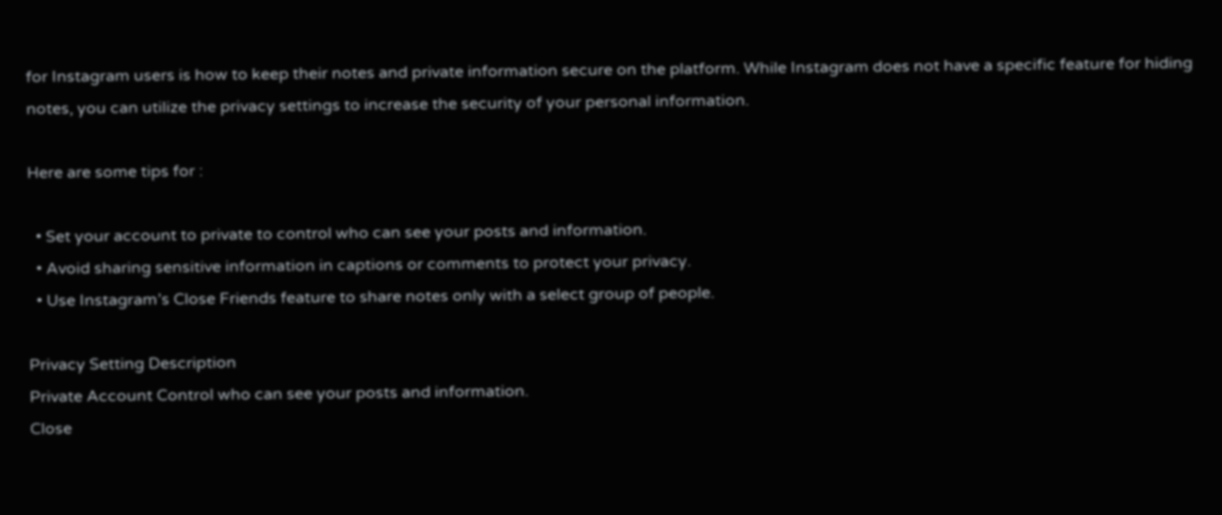for Instagram users is how to keep their notes and private information secure on the platform. While Instagram does not have a specific feature for hiding notes, you can utilize the privacy settings to increase the security of your personal information.

Here are some tips for :

  • Set your account to private to control who can see your posts and information.
  • Avoid sharing sensitive information in captions or comments to protect your privacy.
  • Use Instagram’s Close Friends feature to share notes only with a select group of people.

Privacy Setting Description
Private Account Control who can see your posts and information.
Close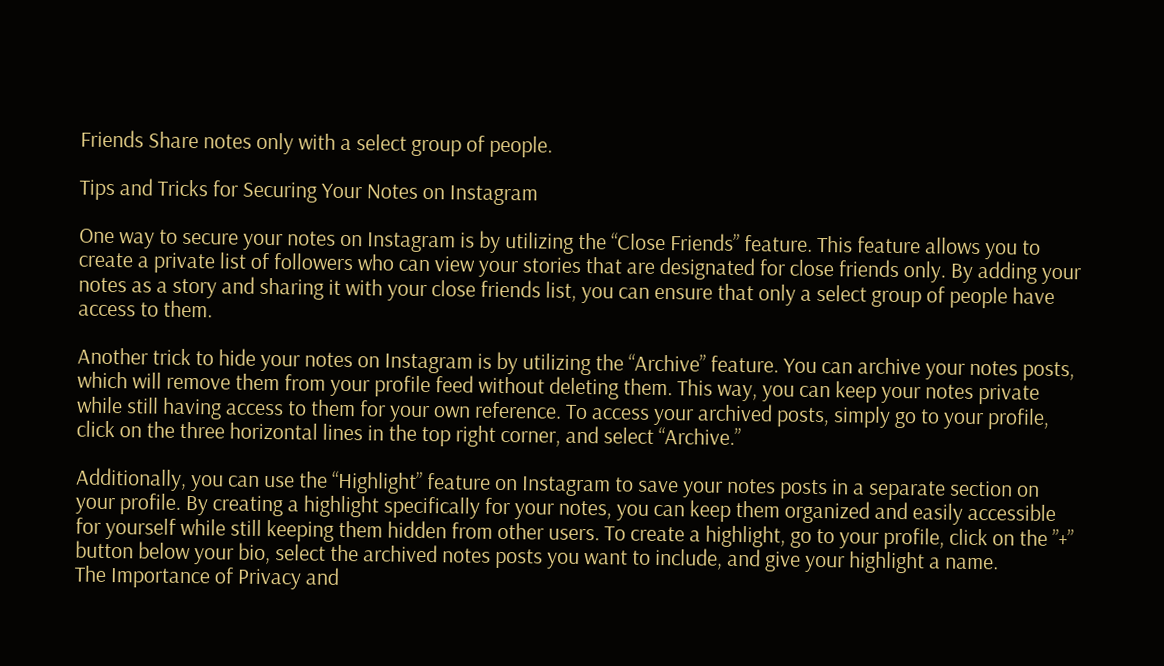Friends Share notes only with a select group of people.

Tips and Tricks for Securing Your Notes on Instagram

One way to secure your notes on Instagram is by utilizing the “Close Friends” feature. This feature allows you to create a private list of followers who can view your stories that are designated for close friends only. By adding your notes as a story and sharing it with your close friends list, you can ensure that only a select group of people have access to them.

Another trick to hide your notes on Instagram is by utilizing the “Archive” feature. You can archive your notes posts, which will remove them from your profile feed without deleting them. This way, you can keep your notes private while still having access to them for your own reference. To access your archived posts, simply go to your profile, click on the three horizontal lines in the top right corner, and select “Archive.”

Additionally, you can use the “Highlight” feature on Instagram to save your notes posts in a separate section on your profile. By creating a highlight specifically for your notes, you can keep them organized and easily accessible for yourself while still keeping them hidden from other users. To create a highlight, go to your profile, click on the ”+” button below your bio, select the archived notes posts you want to include, and give your highlight a name.
The Importance of Privacy and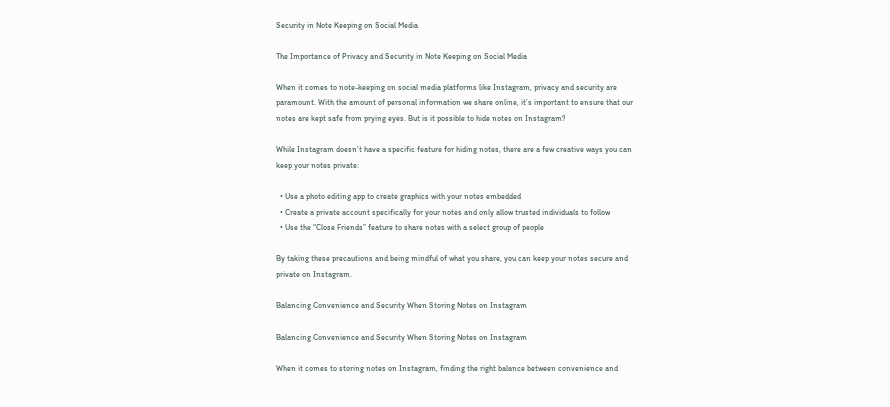Security in Note Keeping on Social Media

The Importance of Privacy and Security in Note Keeping on Social Media

When it comes to note-keeping on social media platforms like Instagram, privacy and security are paramount. With the amount of personal information we share online, it’s important to ensure that our notes are kept safe from prying eyes. But is it possible to hide notes on Instagram?

While Instagram doesn’t have a specific feature for hiding notes, there are a few creative ways you can keep your notes private:

  • Use a photo editing app to create graphics with your notes embedded
  • Create a private account specifically for your notes and only allow trusted individuals to follow
  • Use the “Close Friends” feature to share notes with a select group of people

By taking these precautions and being mindful of what you share, you can keep your notes secure and private on Instagram.

Balancing Convenience and Security When Storing Notes on Instagram

Balancing Convenience and Security When Storing Notes on Instagram

When it comes to storing notes on Instagram, finding the right balance between convenience and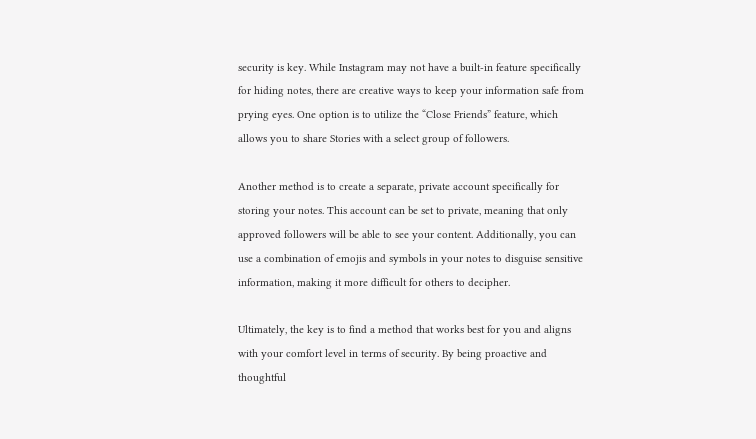security is key. While Instagram may not have a built-in feature specifically for hiding notes, there are creative ways to keep your information safe from prying eyes. One option is to utilize the “Close Friends” feature, which allows you to share Stories with a select group of followers.

Another method is to create a separate, private account specifically for storing your notes. This account can be set to private, meaning that only approved followers will be able to see your content. Additionally, you can use a combination of emojis and symbols in your notes to disguise sensitive information, making it more difficult for others to decipher.

Ultimately, the key is to find a method that works best for you and aligns with your comfort level in terms of security. By being proactive and thoughtful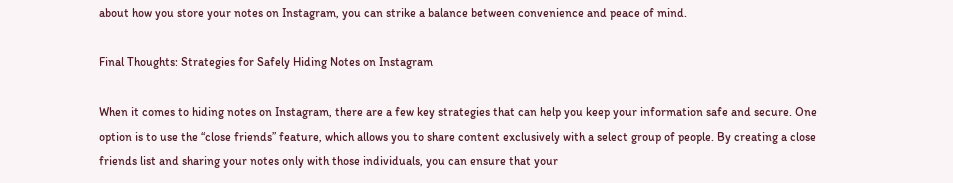about how you store your notes on Instagram, you can strike a balance between convenience and peace of mind.

Final Thoughts: Strategies for Safely Hiding Notes on Instagram

When it comes to hiding notes on Instagram, there are a few key strategies that can help you keep your information safe and secure. One option is to use the “close friends” feature, which allows you to share content exclusively with a select group of people. By creating a close friends list and sharing your notes only with those individuals, you can ensure that your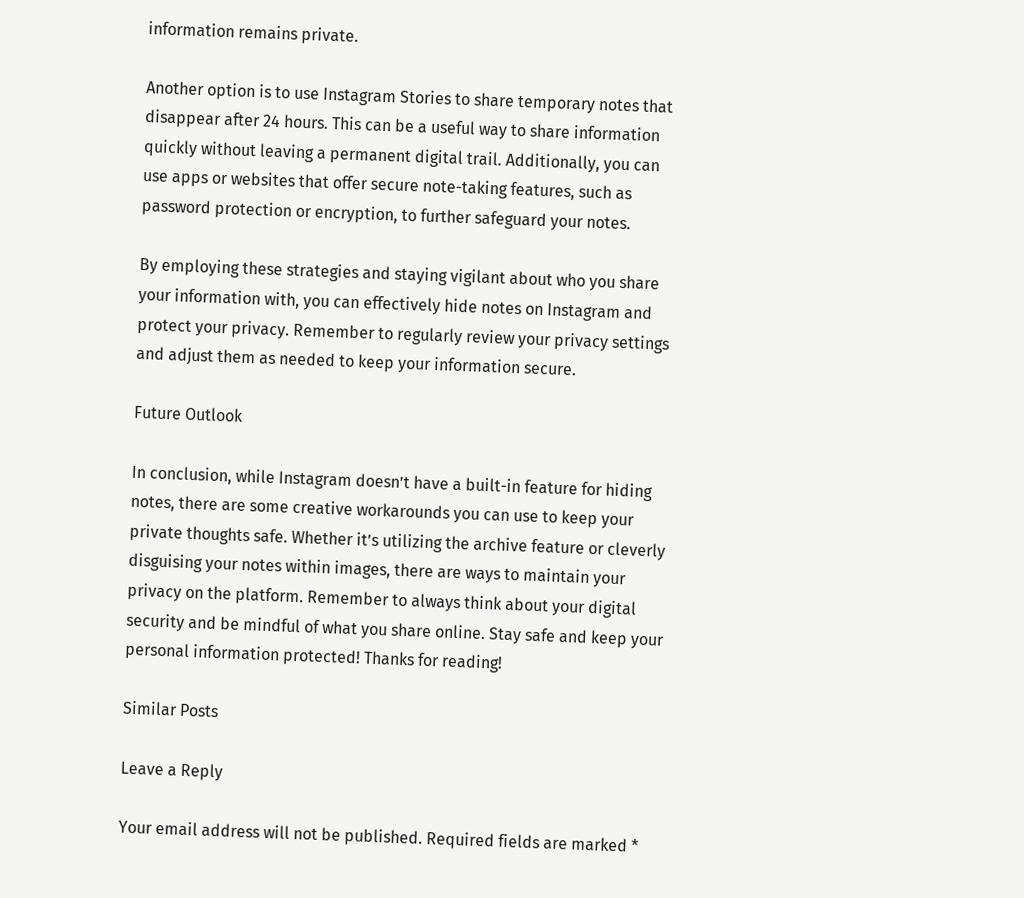information remains private.

Another option is to use Instagram Stories to share temporary notes that disappear after 24 hours. This can be a useful way to share information quickly without leaving a permanent digital trail. Additionally, you can use apps or websites that offer secure note-taking features, such as password protection or encryption, to further safeguard your notes.

By employing these strategies and staying vigilant about who you share your information with, you can effectively hide notes on Instagram and protect your privacy. Remember to regularly review your privacy settings and adjust them as needed to keep your information secure.

Future Outlook

In conclusion, while Instagram doesn’t have a built-in feature for hiding notes, there are some creative workarounds you can use to keep your private thoughts safe. Whether it’s utilizing the archive feature or cleverly disguising your notes within images, there are ways to maintain your privacy on the platform. Remember to always think about your digital security and be mindful of what you share online. Stay safe and keep your personal information protected! Thanks for reading!

Similar Posts

Leave a Reply

Your email address will not be published. Required fields are marked *